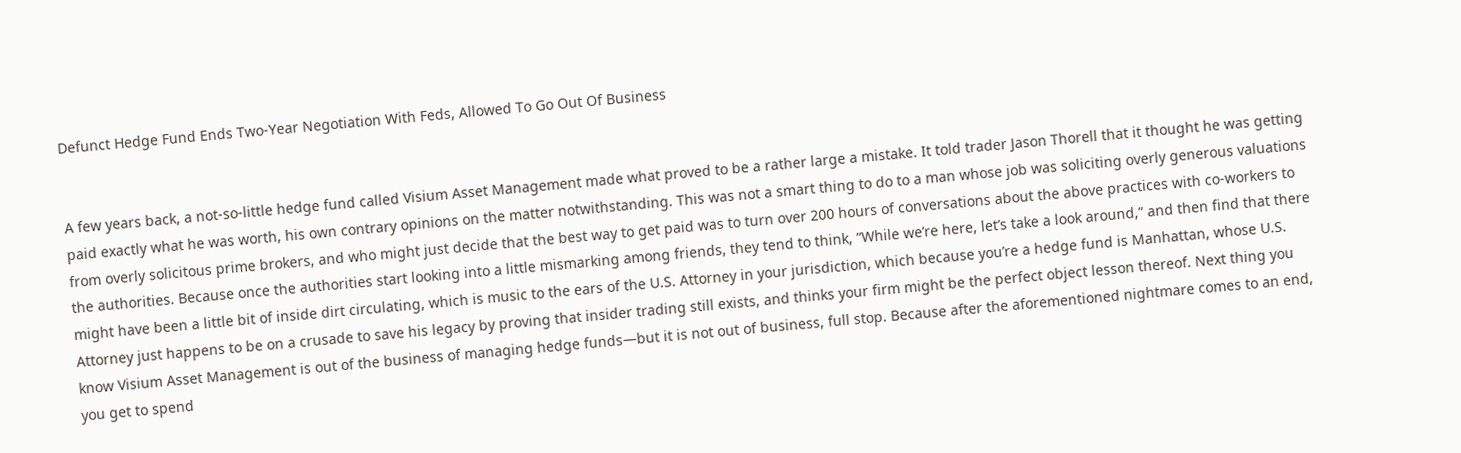Defunct Hedge Fund Ends Two-Year Negotiation With Feds, Allowed To Go Out Of Business


A few years back, a not-so-little hedge fund called Visium Asset Management made what proved to be a rather large a mistake. It told trader Jason Thorell that it thought he was getting paid exactly what he was worth, his own contrary opinions on the matter notwithstanding. This was not a smart thing to do to a man whose job was soliciting overly generous valuations from overly solicitous prime brokers, and who might just decide that the best way to get paid was to turn over 200 hours of conversations about the above practices with co-workers to the authorities. Because once the authorities start looking into a little mismarking among friends, they tend to think, “While we’re here, let’s take a look around,” and then find that there might have been a little bit of inside dirt circulating, which is music to the ears of the U.S. Attorney in your jurisdiction, which because you’re a hedge fund is Manhattan, whose U.S. Attorney just happens to be on a crusade to save his legacy by proving that insider trading still exists, and thinks your firm might be the perfect object lesson thereof. Next thing you know Visium Asset Management is out of the business of managing hedge funds—but it is not out of business, full stop. Because after the aforementioned nightmare comes to an end, you get to spend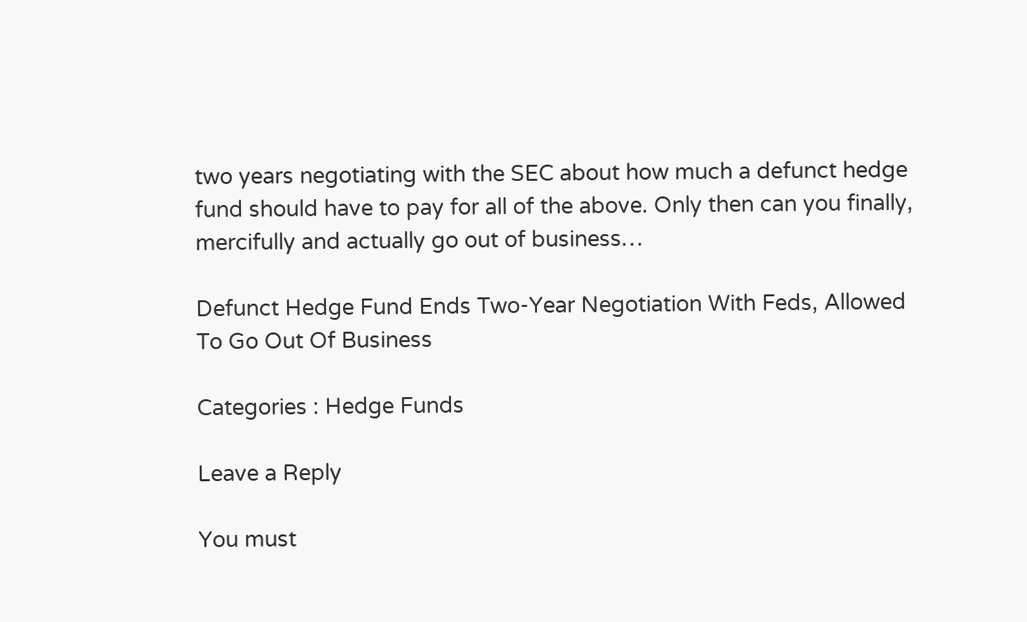two years negotiating with the SEC about how much a defunct hedge fund should have to pay for all of the above. Only then can you finally, mercifully and actually go out of business…

Defunct Hedge Fund Ends Two-Year Negotiation With Feds, Allowed To Go Out Of Business

Categories : Hedge Funds

Leave a Reply

You must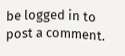be logged in to post a comment.